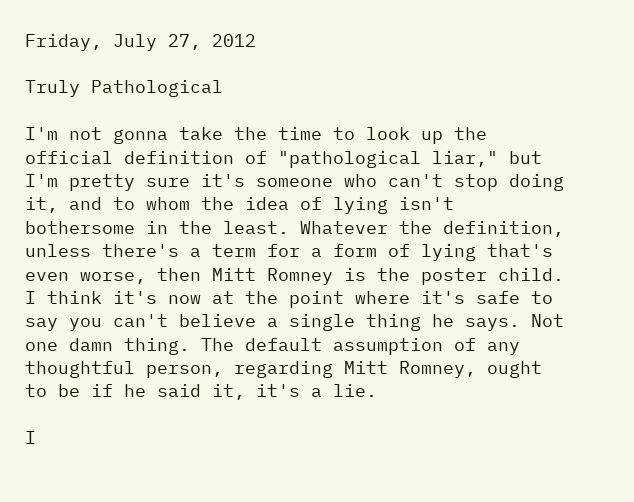Friday, July 27, 2012

Truly Pathological

I'm not gonna take the time to look up the official definition of "pathological liar," but I'm pretty sure it's someone who can't stop doing it, and to whom the idea of lying isn't bothersome in the least. Whatever the definition, unless there's a term for a form of lying that's even worse, then Mitt Romney is the poster child. I think it's now at the point where it's safe to say you can't believe a single thing he says. Not one damn thing. The default assumption of any thoughtful person, regarding Mitt Romney, ought to be if he said it, it's a lie.

I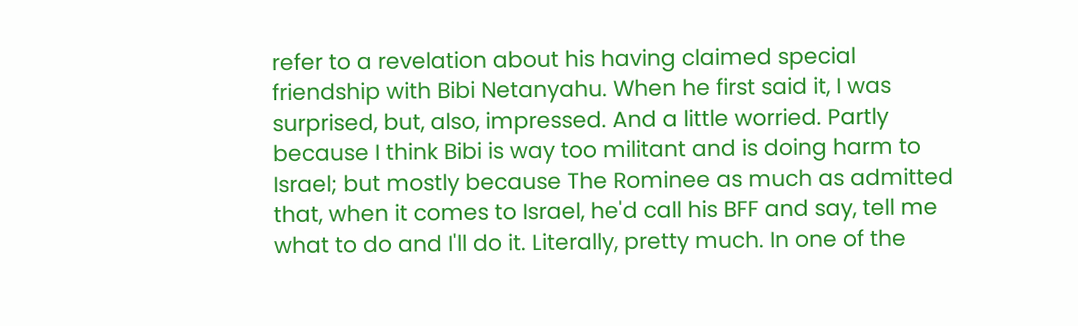refer to a revelation about his having claimed special friendship with Bibi Netanyahu. When he first said it, I was surprised, but, also, impressed. And a little worried. Partly because I think Bibi is way too militant and is doing harm to Israel; but mostly because The Rominee as much as admitted that, when it comes to Israel, he'd call his BFF and say, tell me what to do and I'll do it. Literally, pretty much. In one of the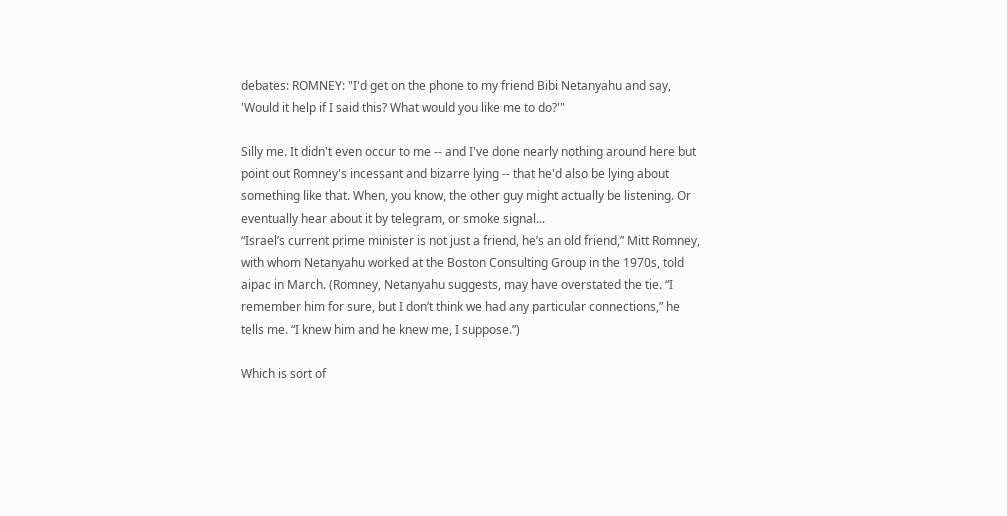debates: ROMNEY: "I'd get on the phone to my friend Bibi Netanyahu and say, 'Would it help if I said this? What would you like me to do?'"

Silly me. It didn't even occur to me -- and I've done nearly nothing around here but point out Romney's incessant and bizarre lying -- that he'd also be lying about something like that. When, you know, the other guy might actually be listening. Or eventually hear about it by telegram, or smoke signal...
“Israel’s current prime minister is not just a friend, he’s an old friend,” Mitt Romney, with whom Netanyahu worked at the Boston Consulting Group in the 1970s, told aipac in March. (Romney, Netanyahu suggests, may have overstated the tie. “I remember him for sure, but I don’t think we had any particular connections,” he tells me. “I knew him and he knew me, I suppose.”)

Which is sort of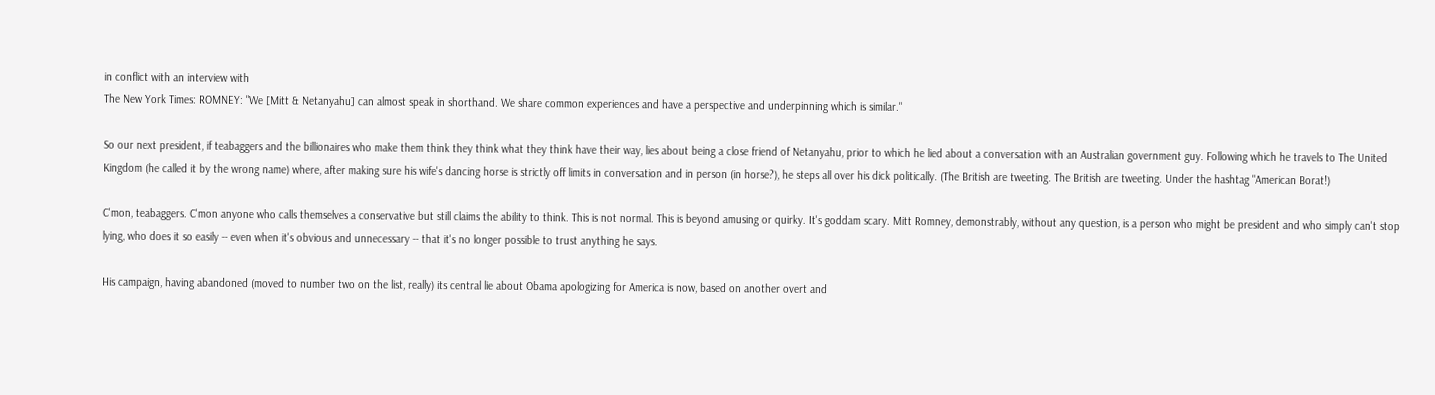in conflict with an interview with
The New York Times: ROMNEY: "We [Mitt & Netanyahu] can almost speak in shorthand. We share common experiences and have a perspective and underpinning which is similar."

So our next president, if teabaggers and the billionaires who make them think they think what they think have their way, lies about being a close friend of Netanyahu, prior to which he lied about a conversation with an Australian government guy. Following which he travels to The United Kingdom (he called it by the wrong name) where, after making sure his wife's dancing horse is strictly off limits in conversation and in person (in horse?), he steps all over his dick politically. (The British are tweeting. The British are tweeting. Under the hashtag "American Borat!)

C'mon, teabaggers. C'mon anyone who calls themselves a conservative but still claims the ability to think. This is not normal. This is beyond amusing or quirky. It's goddam scary. Mitt Romney, demonstrably, without any question, is a person who might be president and who simply can't stop lying, who does it so easily -- even when it's obvious and unnecessary -- that it's no longer possible to trust anything he says.

His campaign, having abandoned (moved to number two on the list, really) its central lie about Obama apologizing for America is now, based on another overt and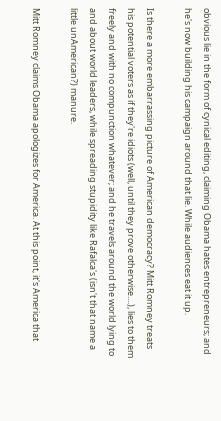obvious lie in the form of cynical editing, claiming Obama hates entrepreneurs; and he's now building his campaign around that lie. While audiences eat it up.

Is there a more embarrassing picture of American democracy? Mitt Romney treats his potential voters as if they're idiots (well, until they prove otherwise....), lies to them freely and with no compunction whatever; and he travels around the world lying to and about world leaders, while spreading stupidity like Rafalca's (isn't that name a little unAmerican?) manure.

Mitt Romney claims Obama apologizes for America. At this point, it's America that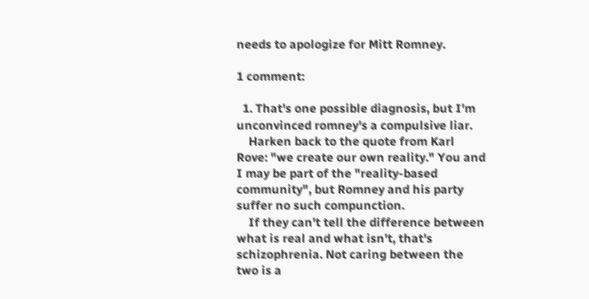needs to apologize for Mitt Romney.

1 comment:

  1. That's one possible diagnosis, but I'm unconvinced romney's a compulsive liar.
    Harken back to the quote from Karl Rove: "we create our own reality." You and I may be part of the "reality-based community", but Romney and his party suffer no such compunction.
    If they can't tell the difference between what is real and what isn't, that's schizophrenia. Not caring between the two is a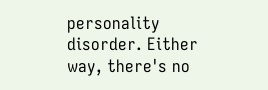personality disorder. Either way, there's no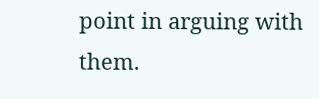point in arguing with them.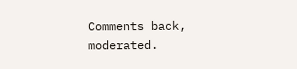Comments back, moderated.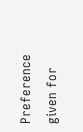Preference given for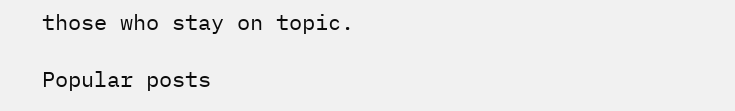those who stay on topic.

Popular posts